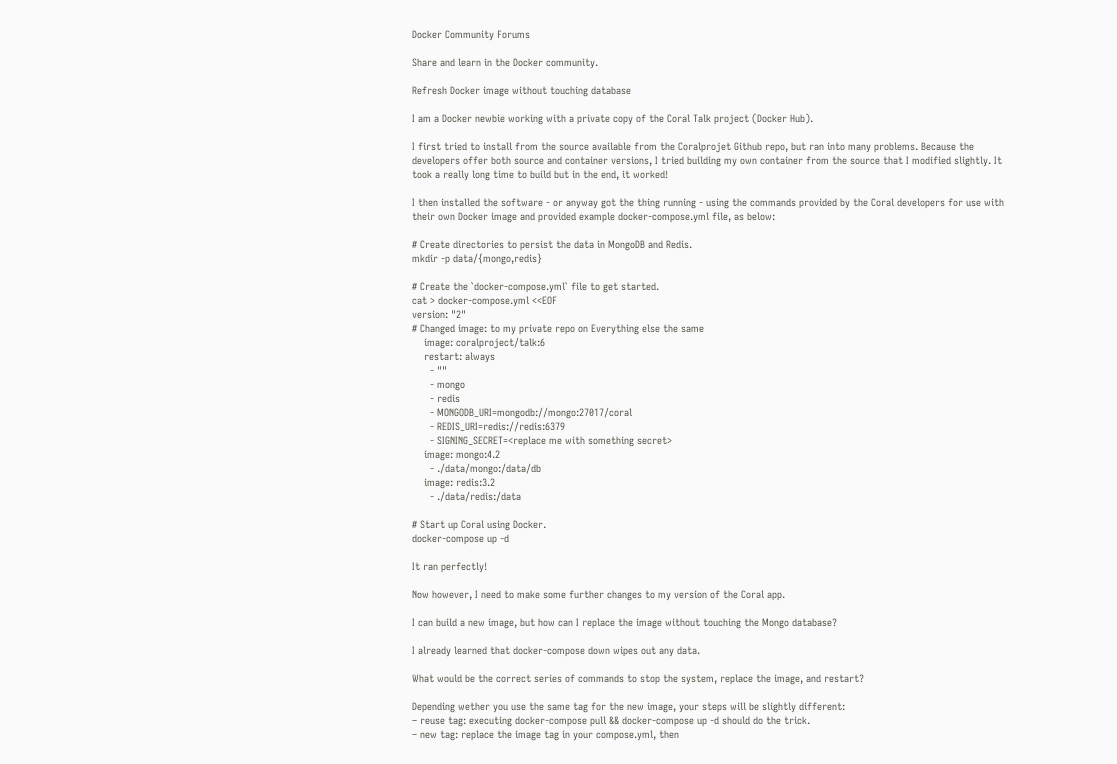Docker Community Forums

Share and learn in the Docker community.

Refresh Docker image without touching database

I am a Docker newbie working with a private copy of the Coral Talk project (Docker Hub).

I first tried to install from the source available from the Coralprojet Github repo, but ran into many problems. Because the developers offer both source and container versions, I tried building my own container from the source that I modified slightly. It took a really long time to build but in the end, it worked!

I then installed the software - or anyway got the thing running - using the commands provided by the Coral developers for use with their own Docker image and provided example docker-compose.yml file, as below:

# Create directories to persist the data in MongoDB and Redis.
mkdir -p data/{mongo,redis}

# Create the `docker-compose.yml` file to get started.
cat > docker-compose.yml <<EOF
version: "2"
# Changed image: to my private repo on Everything else the same
    image: coralproject/talk:6
    restart: always
      - ""
      - mongo
      - redis
      - MONGODB_URI=mongodb://mongo:27017/coral
      - REDIS_URI=redis://redis:6379
      - SIGNING_SECRET=<replace me with something secret>
    image: mongo:4.2
      - ./data/mongo:/data/db
    image: redis:3.2
      - ./data/redis:/data

# Start up Coral using Docker.
docker-compose up -d

It ran perfectly!

Now however, I need to make some further changes to my version of the Coral app.

I can build a new image, but how can I replace the image without touching the Mongo database?

I already learned that docker-compose down wipes out any data.

What would be the correct series of commands to stop the system, replace the image, and restart?

Depending wether you use the same tag for the new image, your steps will be slightly different:
– reuse tag: executing docker-compose pull && docker-compose up -d should do the trick.
– new tag: replace the image tag in your compose.yml, then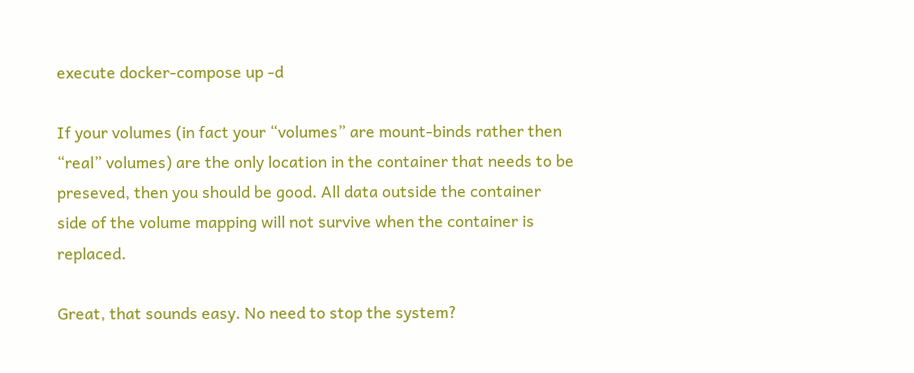execute docker-compose up -d

If your volumes (in fact your “volumes” are mount-binds rather then “real” volumes) are the only location in the container that needs to be preseved, then you should be good. All data outside the container side of the volume mapping will not survive when the container is replaced.

Great, that sounds easy. No need to stop the system?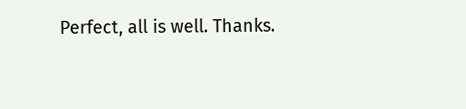Perfect, all is well. Thanks.